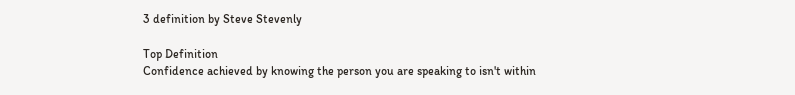3 definition by Steve Stevenly

Top Definition
Confidence achieved by knowing the person you are speaking to isn't within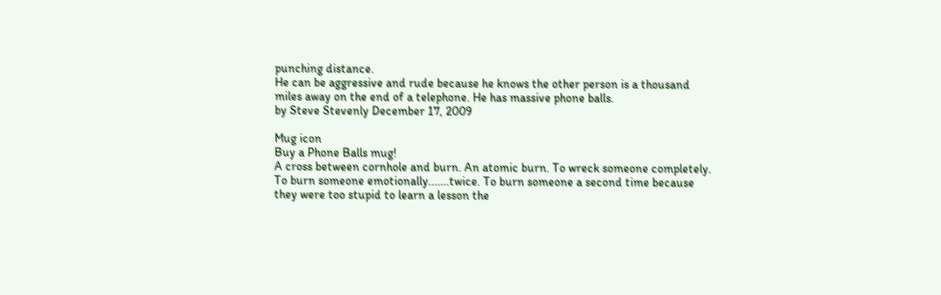punching distance.
He can be aggressive and rude because he knows the other person is a thousand miles away on the end of a telephone. He has massive phone balls.
by Steve Stevenly December 17, 2009

Mug icon
Buy a Phone Balls mug!
A cross between cornhole and burn. An atomic burn. To wreck someone completely. To burn someone emotionally.......twice. To burn someone a second time because they were too stupid to learn a lesson the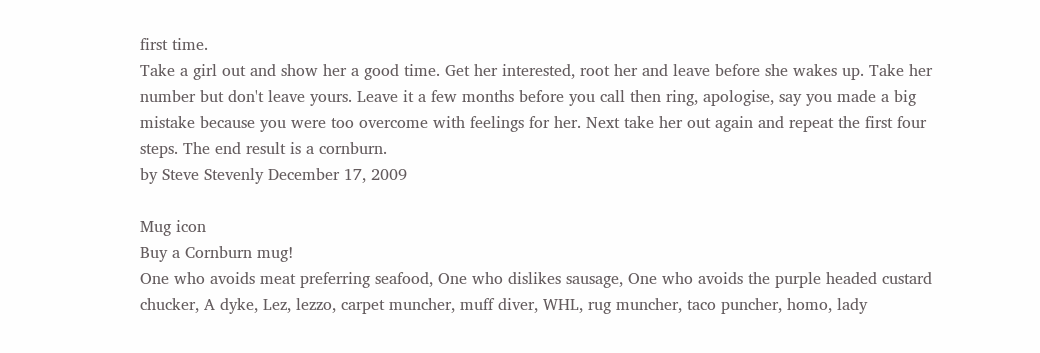first time.
Take a girl out and show her a good time. Get her interested, root her and leave before she wakes up. Take her number but don't leave yours. Leave it a few months before you call then ring, apologise, say you made a big mistake because you were too overcome with feelings for her. Next take her out again and repeat the first four steps. The end result is a cornburn.
by Steve Stevenly December 17, 2009

Mug icon
Buy a Cornburn mug!
One who avoids meat preferring seafood, One who dislikes sausage, One who avoids the purple headed custard chucker, A dyke, Lez, lezzo, carpet muncher, muff diver, WHL, rug muncher, taco puncher, homo, lady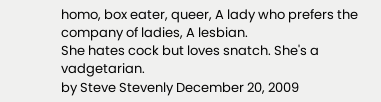homo, box eater, queer, A lady who prefers the company of ladies, A lesbian.
She hates cock but loves snatch. She's a vadgetarian.
by Steve Stevenly December 20, 2009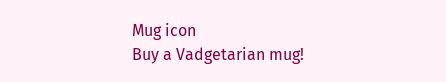Mug icon
Buy a Vadgetarian mug!